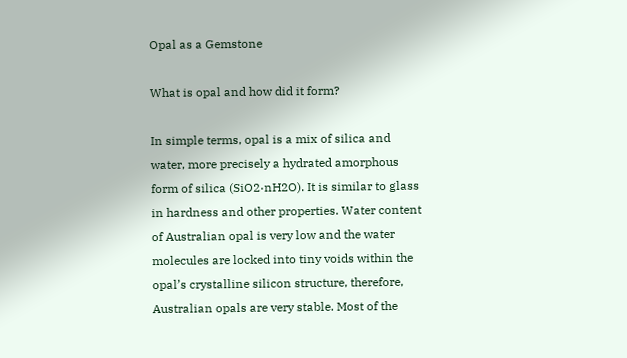Opal as a Gemstone

What is opal and how did it form?

In simple terms, opal is a mix of silica and water, more precisely a hydrated amorphous form of silica (SiO2·nH2O). It is similar to glass in hardness and other properties. Water content of Australian opal is very low and the water molecules are locked into tiny voids within the opal’s crystalline silicon structure, therefore, Australian opals are very stable. Most of the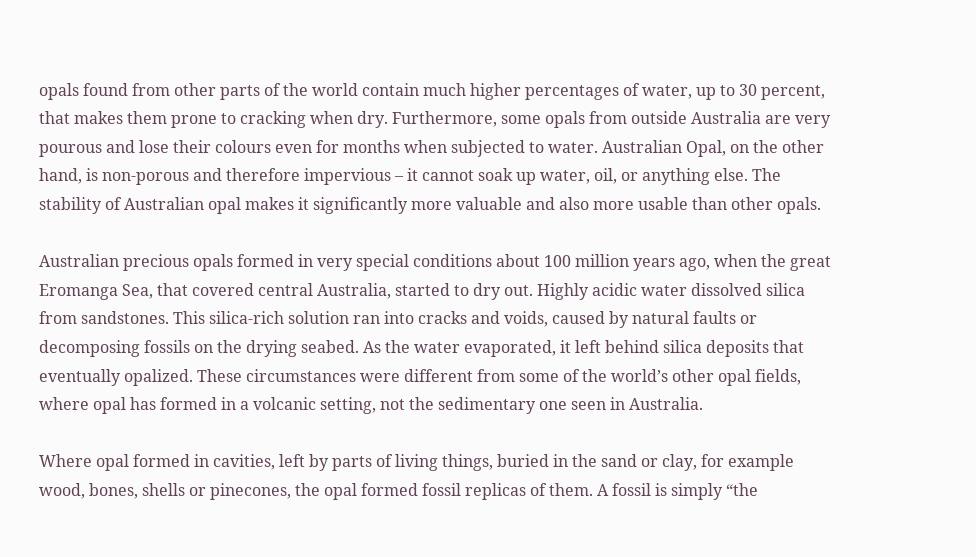opals found from other parts of the world contain much higher percentages of water, up to 30 percent, that makes them prone to cracking when dry. Furthermore, some opals from outside Australia are very pourous and lose their colours even for months when subjected to water. Australian Opal, on the other hand, is non-porous and therefore impervious – it cannot soak up water, oil, or anything else. The stability of Australian opal makes it significantly more valuable and also more usable than other opals.

Australian precious opals formed in very special conditions about 100 million years ago, when the great Eromanga Sea, that covered central Australia, started to dry out. Highly acidic water dissolved silica from sandstones. This silica-rich solution ran into cracks and voids, caused by natural faults or decomposing fossils on the drying seabed. As the water evaporated, it left behind silica deposits that eventually opalized. These circumstances were different from some of the world’s other opal fields, where opal has formed in a volcanic setting, not the sedimentary one seen in Australia.

Where opal formed in cavities, left by parts of living things, buried in the sand or clay, for example wood, bones, shells or pinecones, the opal formed fossil replicas of them. A fossil is simply “the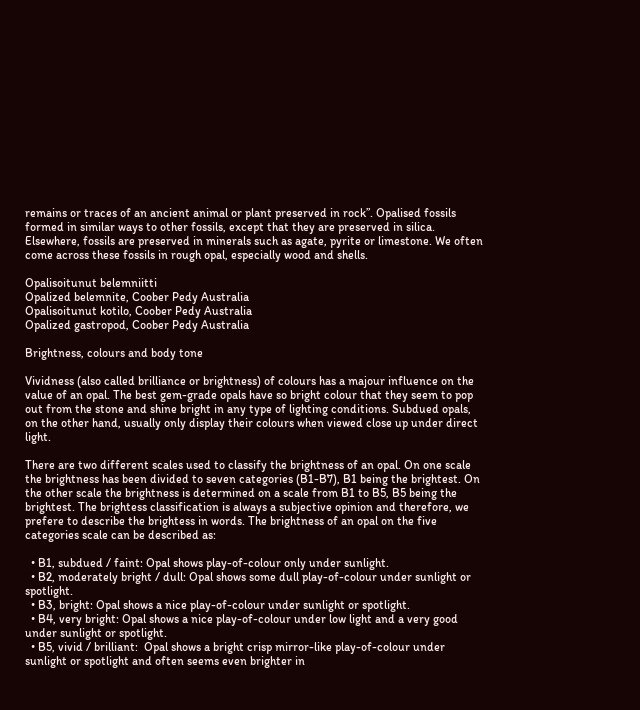remains or traces of an ancient animal or plant preserved in rock”. Opalised fossils formed in similar ways to other fossils, except that they are preserved in silica. Elsewhere, fossils are preserved in minerals such as agate, pyrite or limestone. We often come across these fossils in rough opal, especially wood and shells.

Opalisoitunut belemniitti
Opalized belemnite, Coober Pedy Australia
Opalisoitunut kotilo, Coober Pedy Australia
Opalized gastropod, Coober Pedy Australia

Brightness, colours and body tone

Vividness (also called brilliance or brightness) of colours has a majour influence on the value of an opal. The best gem-grade opals have so bright colour that they seem to pop out from the stone and shine bright in any type of lighting conditions. Subdued opals, on the other hand, usually only display their colours when viewed close up under direct light.

There are two different scales used to classify the brightness of an opal. On one scale the brightness has been divided to seven categories (B1-B7), B1 being the brightest. On the other scale the brightness is determined on a scale from B1 to B5, B5 being the brightest. The brightess classification is always a subjective opinion and therefore, we prefere to describe the brightess in words. The brightness of an opal on the five categories scale can be described as:

  • B1, subdued / faint: Opal shows play-of-colour only under sunlight.
  • B2, moderately bright / dull: Opal shows some dull play-of-colour under sunlight or spotlight.
  • B3, bright: Opal shows a nice play-of-colour under sunlight or spotlight.
  • B4, very bright: Opal shows a nice play-of-colour under low light and a very good under sunlight or spotlight.
  • B5, vivid / brilliant:  Opal shows a bright crisp mirror-like play-of-colour under sunlight or spotlight and often seems even brighter in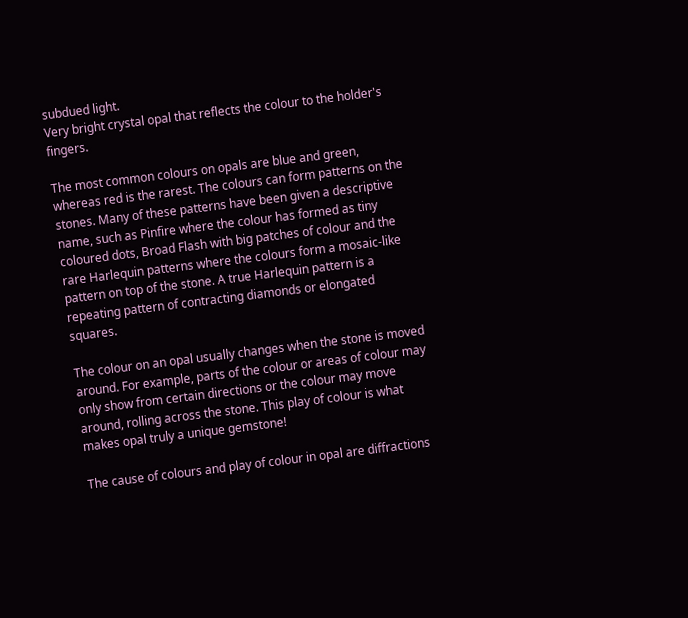subdued light.
Very bright crystal opal that reflects the colour to the holder's fingers.

The most common colours on opals are blue and green, whereas red is the rarest. The colours can form patterns on the stones. Many of these patterns have been given a descriptive name, such as Pinfire where the colour has formed as tiny coloured dots, Broad Flash with big patches of colour and the rare Harlequin patterns where the colours form a mosaic-like pattern on top of the stone. A true Harlequin pattern is a repeating pattern of contracting diamonds or elongated squares.

The colour on an opal usually changes when the stone is moved around. For example, parts of the colour or areas of colour may only show from certain directions or the colour may move around, rolling across the stone. This play of colour is what makes opal truly a unique gemstone!

The cause of colours and play of colour in opal are diffractions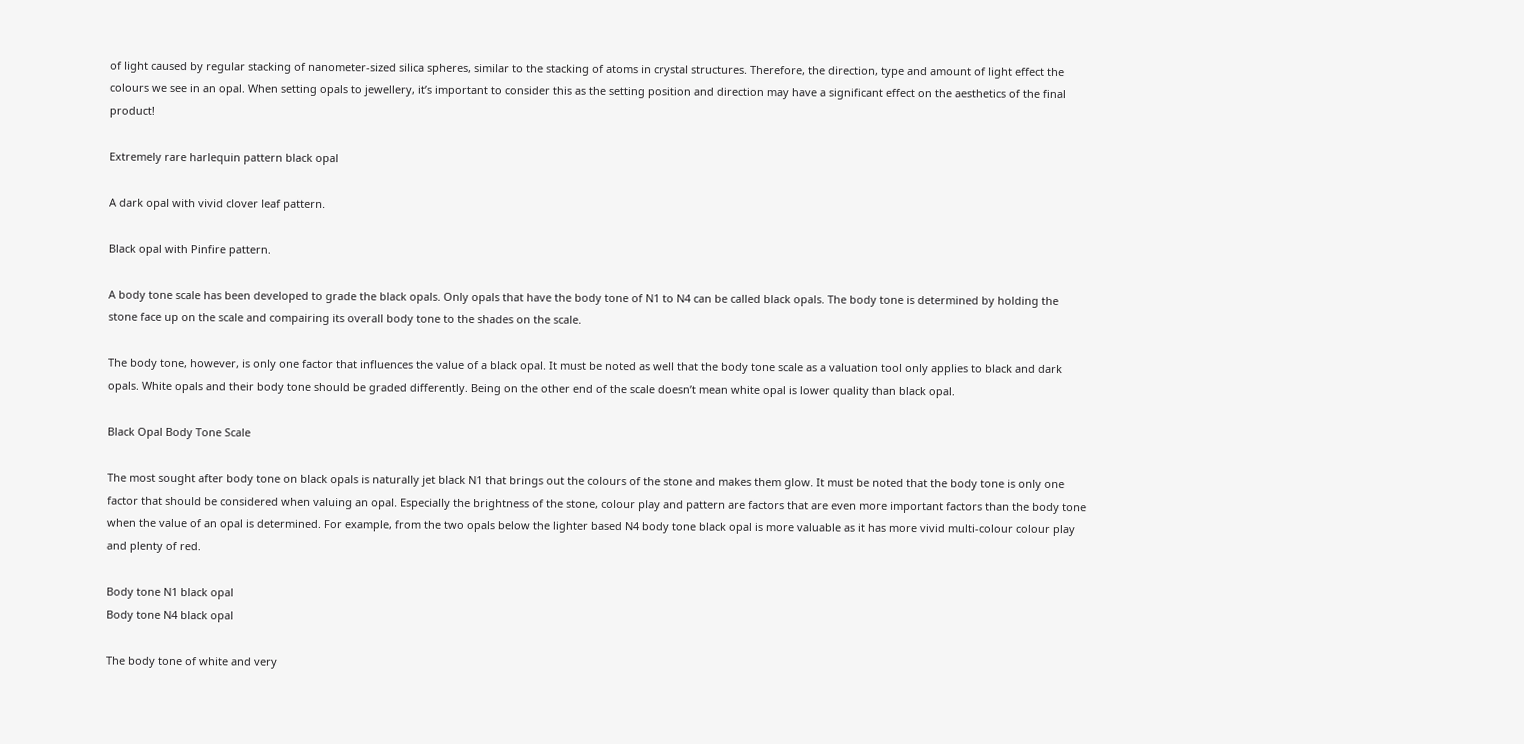of light caused by regular stacking of nanometer-sized silica spheres, similar to the stacking of atoms in crystal structures. Therefore, the direction, type and amount of light effect the colours we see in an opal. When setting opals to jewellery, it’s important to consider this as the setting position and direction may have a significant effect on the aesthetics of the final product!

Extremely rare harlequin pattern black opal

A dark opal with vivid clover leaf pattern.

Black opal with Pinfire pattern.

A body tone scale has been developed to grade the black opals. Only opals that have the body tone of N1 to N4 can be called black opals. The body tone is determined by holding the stone face up on the scale and compairing its overall body tone to the shades on the scale.

The body tone, however, is only one factor that influences the value of a black opal. It must be noted as well that the body tone scale as a valuation tool only applies to black and dark opals. White opals and their body tone should be graded differently. Being on the other end of the scale doesn’t mean white opal is lower quality than black opal.

Black Opal Body Tone Scale

The most sought after body tone on black opals is naturally jet black N1 that brings out the colours of the stone and makes them glow. It must be noted that the body tone is only one factor that should be considered when valuing an opal. Especially the brightness of the stone, colour play and pattern are factors that are even more important factors than the body tone when the value of an opal is determined. For example, from the two opals below the lighter based N4 body tone black opal is more valuable as it has more vivid multi-colour colour play and plenty of red.

Body tone N1 black opal
Body tone N4 black opal

The body tone of white and very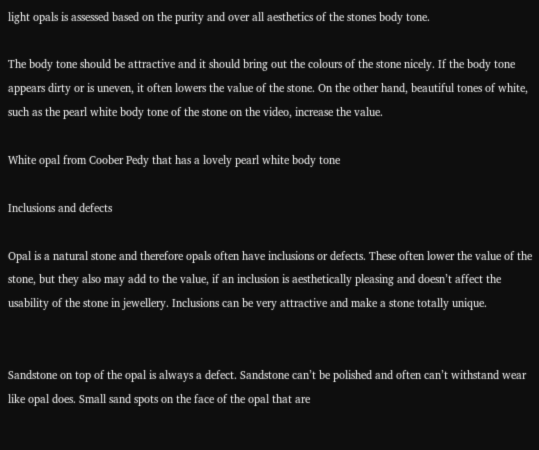light opals is assessed based on the purity and over all aesthetics of the stones body tone.

The body tone should be attractive and it should bring out the colours of the stone nicely. If the body tone appears dirty or is uneven, it often lowers the value of the stone. On the other hand, beautiful tones of white, such as the pearl white body tone of the stone on the video, increase the value.

White opal from Coober Pedy that has a lovely pearl white body tone

Inclusions and defects

Opal is a natural stone and therefore opals often have inclusions or defects. These often lower the value of the stone, but they also may add to the value, if an inclusion is aesthetically pleasing and doesn’t affect the usability of the stone in jewellery. Inclusions can be very attractive and make a stone totally unique.


Sandstone on top of the opal is always a defect. Sandstone can’t be polished and often can’t withstand wear like opal does. Small sand spots on the face of the opal that are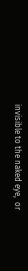invisible to the naked eye,  or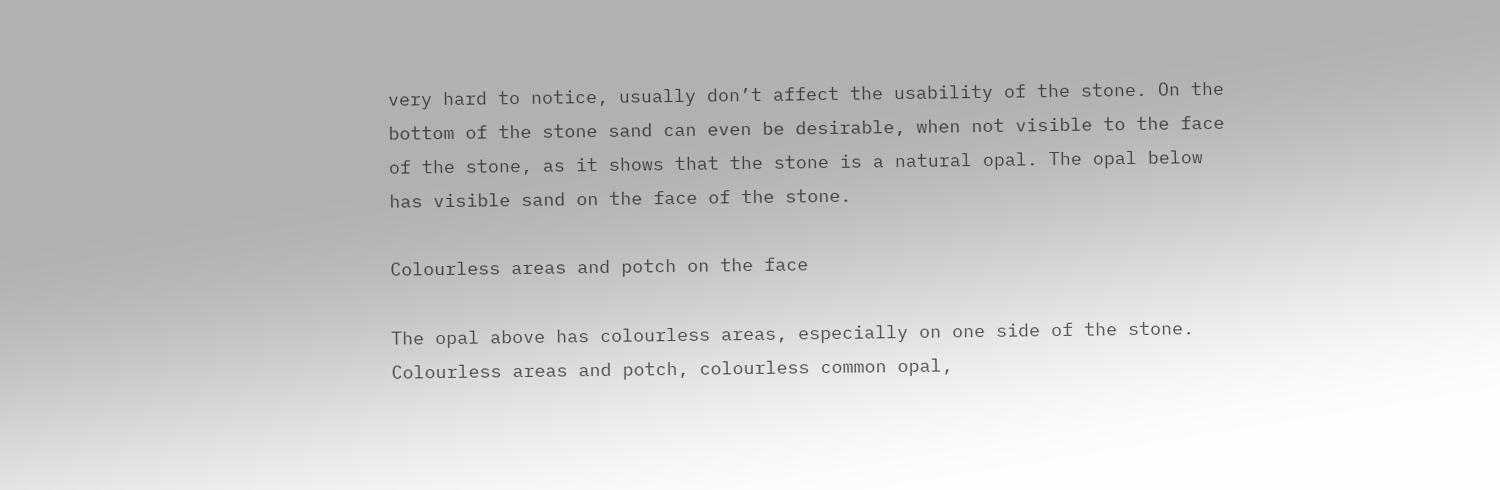very hard to notice, usually don’t affect the usability of the stone. On the bottom of the stone sand can even be desirable, when not visible to the face of the stone, as it shows that the stone is a natural opal. The opal below has visible sand on the face of the stone.

Colourless areas and potch on the face

The opal above has colourless areas, especially on one side of the stone. Colourless areas and potch, colourless common opal,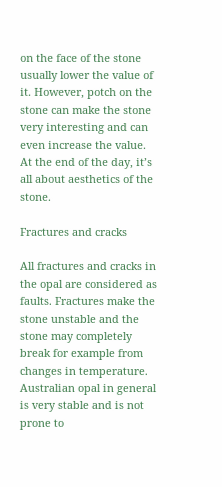on the face of the stone usually lower the value of it. However, potch on the stone can make the stone very interesting and can even increase the value. At the end of the day, it’s all about aesthetics of the stone.

Fractures and cracks

All fractures and cracks in the opal are considered as faults. Fractures make the stone unstable and the stone may completely break for example from changes in temperature. Australian opal in general is very stable and is not prone to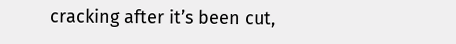cracking after it’s been cut,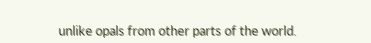unlike opals from other parts of the world.